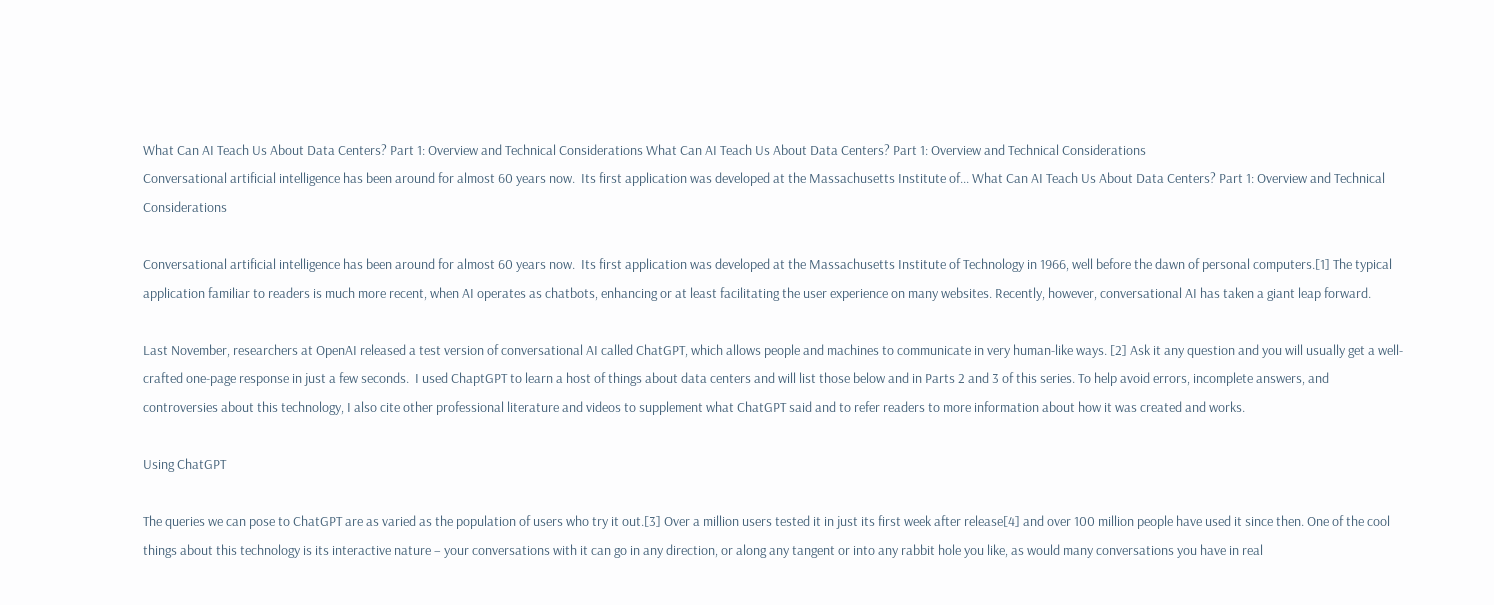What Can AI Teach Us About Data Centers? Part 1: Overview and Technical Considerations What Can AI Teach Us About Data Centers? Part 1: Overview and Technical Considerations
Conversational artificial intelligence has been around for almost 60 years now.  Its first application was developed at the Massachusetts Institute of... What Can AI Teach Us About Data Centers? Part 1: Overview and Technical Considerations

Conversational artificial intelligence has been around for almost 60 years now.  Its first application was developed at the Massachusetts Institute of Technology in 1966, well before the dawn of personal computers.[1] The typical application familiar to readers is much more recent, when AI operates as chatbots, enhancing or at least facilitating the user experience on many websites. Recently, however, conversational AI has taken a giant leap forward.

Last November, researchers at OpenAI released a test version of conversational AI called ChatGPT, which allows people and machines to communicate in very human-like ways. [2] Ask it any question and you will usually get a well-crafted one-page response in just a few seconds.  I used ChaptGPT to learn a host of things about data centers and will list those below and in Parts 2 and 3 of this series. To help avoid errors, incomplete answers, and controversies about this technology, I also cite other professional literature and videos to supplement what ChatGPT said and to refer readers to more information about how it was created and works.

Using ChatGPT

The queries we can pose to ChatGPT are as varied as the population of users who try it out.[3] Over a million users tested it in just its first week after release[4] and over 100 million people have used it since then. One of the cool things about this technology is its interactive nature – your conversations with it can go in any direction, or along any tangent or into any rabbit hole you like, as would many conversations you have in real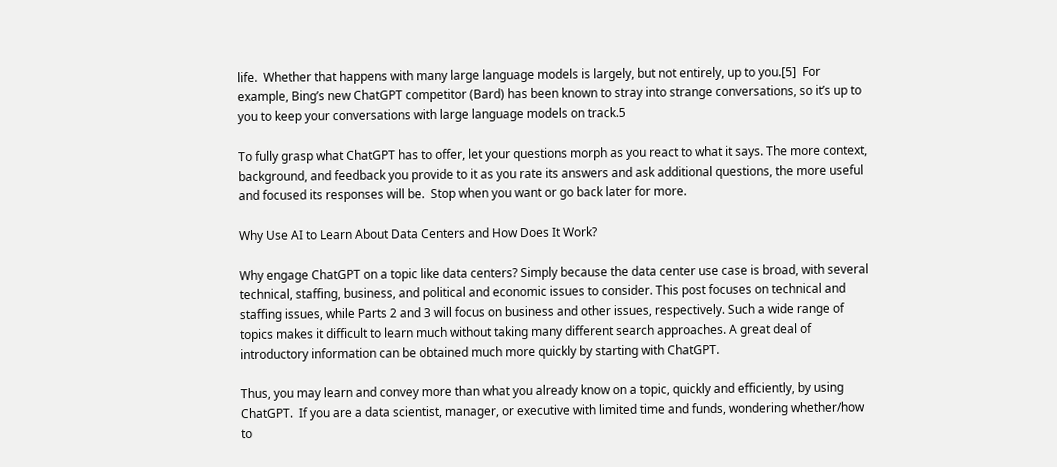life.  Whether that happens with many large language models is largely, but not entirely, up to you.[5]  For example, Bing’s new ChatGPT competitor (Bard) has been known to stray into strange conversations, so it’s up to you to keep your conversations with large language models on track.5

To fully grasp what ChatGPT has to offer, let your questions morph as you react to what it says. The more context, background, and feedback you provide to it as you rate its answers and ask additional questions, the more useful and focused its responses will be.  Stop when you want or go back later for more.

Why Use AI to Learn About Data Centers and How Does It Work?

Why engage ChatGPT on a topic like data centers? Simply because the data center use case is broad, with several technical, staffing, business, and political and economic issues to consider. This post focuses on technical and staffing issues, while Parts 2 and 3 will focus on business and other issues, respectively. Such a wide range of topics makes it difficult to learn much without taking many different search approaches. A great deal of introductory information can be obtained much more quickly by starting with ChatGPT.

Thus, you may learn and convey more than what you already know on a topic, quickly and efficiently, by using ChatGPT.  If you are a data scientist, manager, or executive with limited time and funds, wondering whether/how to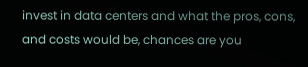invest in data centers and what the pros, cons, and costs would be, chances are you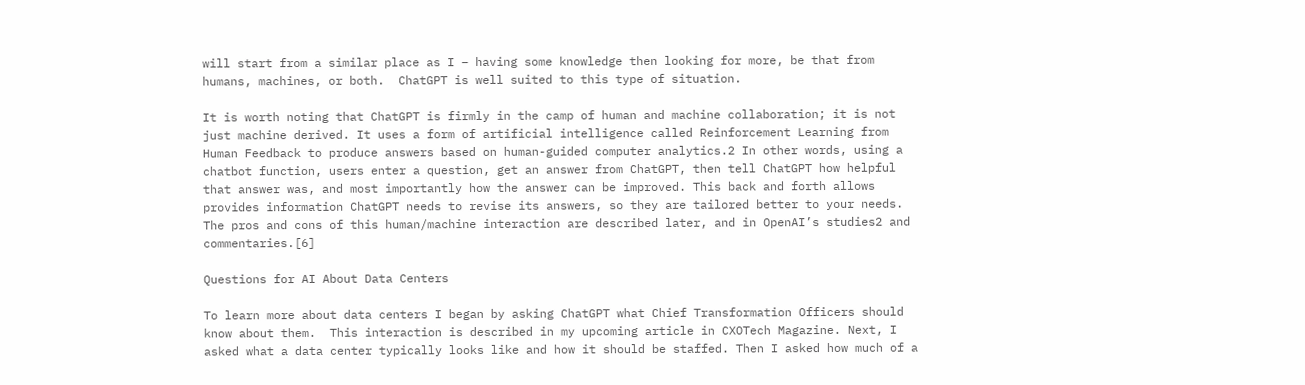will start from a similar place as I – having some knowledge then looking for more, be that from humans, machines, or both.  ChatGPT is well suited to this type of situation.

It is worth noting that ChatGPT is firmly in the camp of human and machine collaboration; it is not just machine derived. It uses a form of artificial intelligence called Reinforcement Learning from Human Feedback to produce answers based on human-guided computer analytics.2 In other words, using a chatbot function, users enter a question, get an answer from ChatGPT, then tell ChatGPT how helpful that answer was, and most importantly how the answer can be improved. This back and forth allows provides information ChatGPT needs to revise its answers, so they are tailored better to your needs. The pros and cons of this human/machine interaction are described later, and in OpenAI’s studies2 and commentaries.[6]

Questions for AI About Data Centers

To learn more about data centers I began by asking ChatGPT what Chief Transformation Officers should know about them.  This interaction is described in my upcoming article in CXOTech Magazine. Next, I asked what a data center typically looks like and how it should be staffed. Then I asked how much of a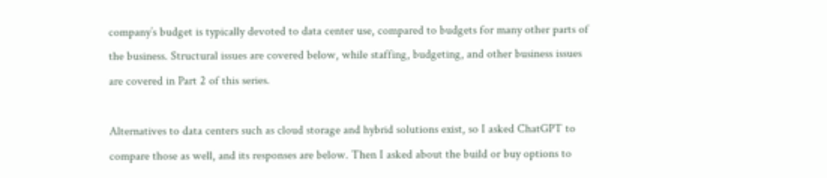company’s budget is typically devoted to data center use, compared to budgets for many other parts of the business. Structural issues are covered below, while staffing, budgeting, and other business issues are covered in Part 2 of this series.

Alternatives to data centers such as cloud storage and hybrid solutions exist, so I asked ChatGPT to compare those as well, and its responses are below. Then I asked about the build or buy options to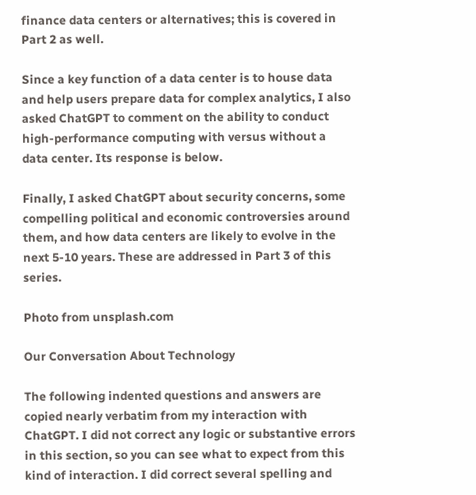finance data centers or alternatives; this is covered in Part 2 as well.

Since a key function of a data center is to house data and help users prepare data for complex analytics, I also asked ChatGPT to comment on the ability to conduct high-performance computing with versus without a data center. Its response is below.

Finally, I asked ChatGPT about security concerns, some compelling political and economic controversies around them, and how data centers are likely to evolve in the next 5-10 years. These are addressed in Part 3 of this series.

Photo from unsplash.com

Our Conversation About Technology

The following indented questions and answers are copied nearly verbatim from my interaction with ChatGPT. I did not correct any logic or substantive errors in this section, so you can see what to expect from this kind of interaction. I did correct several spelling and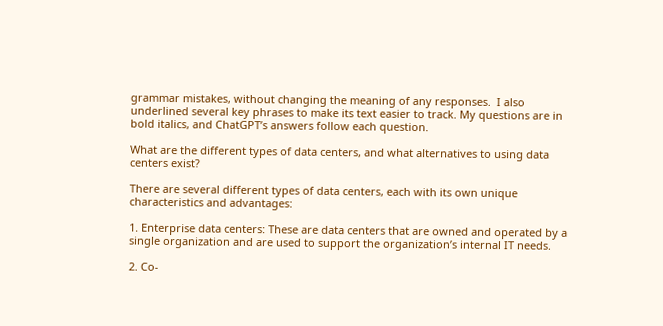grammar mistakes, without changing the meaning of any responses.  I also underlined several key phrases to make its text easier to track. My questions are in bold italics, and ChatGPT’s answers follow each question.

What are the different types of data centers, and what alternatives to using data centers exist?

There are several different types of data centers, each with its own unique characteristics and advantages:

1. Enterprise data centers: These are data centers that are owned and operated by a single organization and are used to support the organization’s internal IT needs.

2. Co-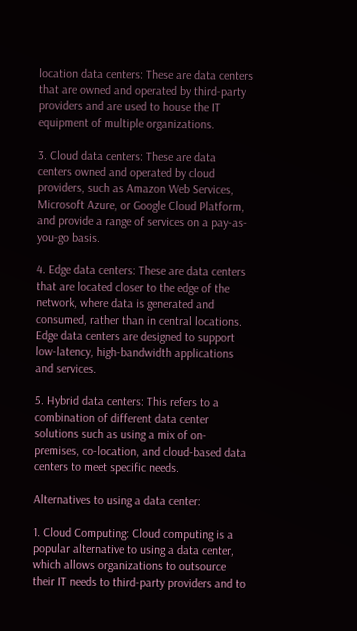location data centers: These are data centers that are owned and operated by third-party providers and are used to house the IT equipment of multiple organizations.

3. Cloud data centers: These are data centers owned and operated by cloud providers, such as Amazon Web Services, Microsoft Azure, or Google Cloud Platform, and provide a range of services on a pay-as-you-go basis.

4. Edge data centers: These are data centers that are located closer to the edge of the network, where data is generated and consumed, rather than in central locations. Edge data centers are designed to support low-latency, high-bandwidth applications and services.

5. Hybrid data centers: This refers to a combination of different data center solutions such as using a mix of on-premises, co-location, and cloud-based data centers to meet specific needs.

Alternatives to using a data center:

1. Cloud Computing: Cloud computing is a popular alternative to using a data center, which allows organizations to outsource their IT needs to third-party providers and to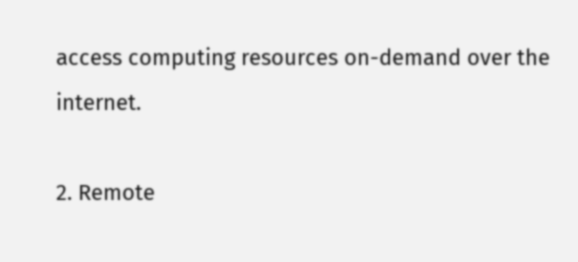access computing resources on-demand over the internet.

2. Remote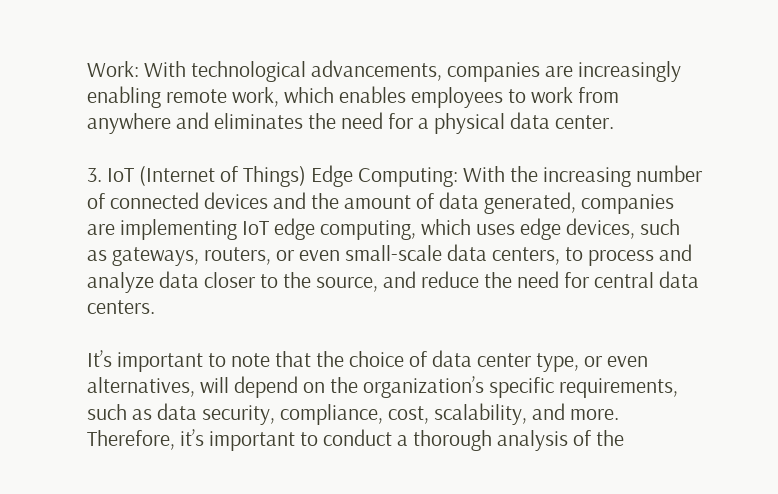Work: With technological advancements, companies are increasingly enabling remote work, which enables employees to work from anywhere and eliminates the need for a physical data center.

3. IoT (Internet of Things) Edge Computing: With the increasing number of connected devices and the amount of data generated, companies are implementing IoT edge computing, which uses edge devices, such as gateways, routers, or even small-scale data centers, to process and analyze data closer to the source, and reduce the need for central data centers.

It’s important to note that the choice of data center type, or even alternatives, will depend on the organization’s specific requirements, such as data security, compliance, cost, scalability, and more. Therefore, it’s important to conduct a thorough analysis of the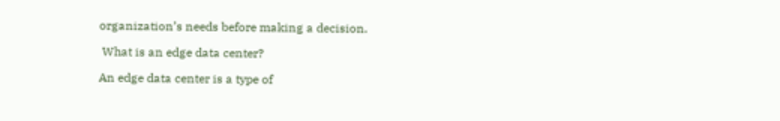organization’s needs before making a decision.

 What is an edge data center?

An edge data center is a type of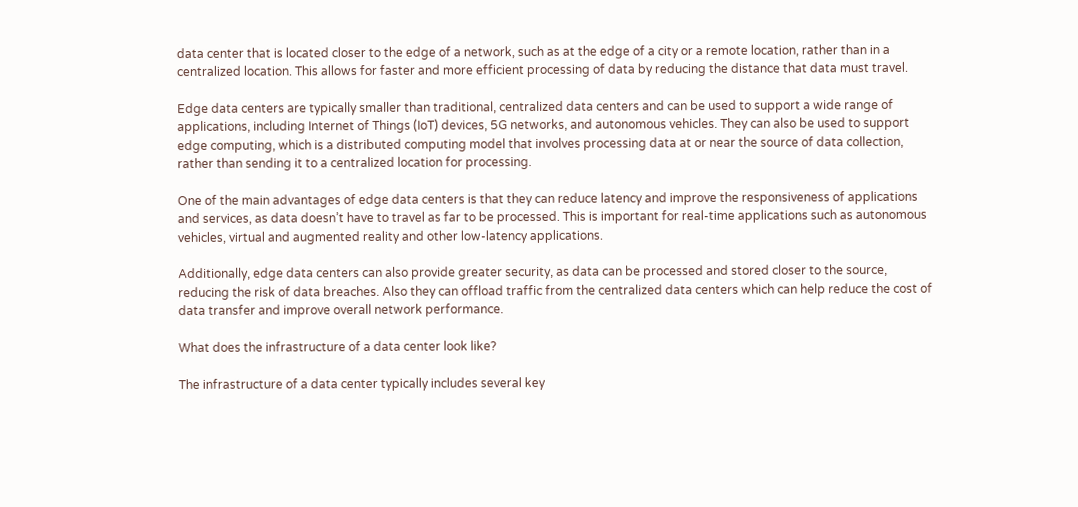data center that is located closer to the edge of a network, such as at the edge of a city or a remote location, rather than in a centralized location. This allows for faster and more efficient processing of data by reducing the distance that data must travel.

Edge data centers are typically smaller than traditional, centralized data centers and can be used to support a wide range of applications, including Internet of Things (IoT) devices, 5G networks, and autonomous vehicles. They can also be used to support edge computing, which is a distributed computing model that involves processing data at or near the source of data collection, rather than sending it to a centralized location for processing.

One of the main advantages of edge data centers is that they can reduce latency and improve the responsiveness of applications and services, as data doesn’t have to travel as far to be processed. This is important for real-time applications such as autonomous vehicles, virtual and augmented reality and other low-latency applications.

Additionally, edge data centers can also provide greater security, as data can be processed and stored closer to the source, reducing the risk of data breaches. Also they can offload traffic from the centralized data centers which can help reduce the cost of data transfer and improve overall network performance.

What does the infrastructure of a data center look like?

The infrastructure of a data center typically includes several key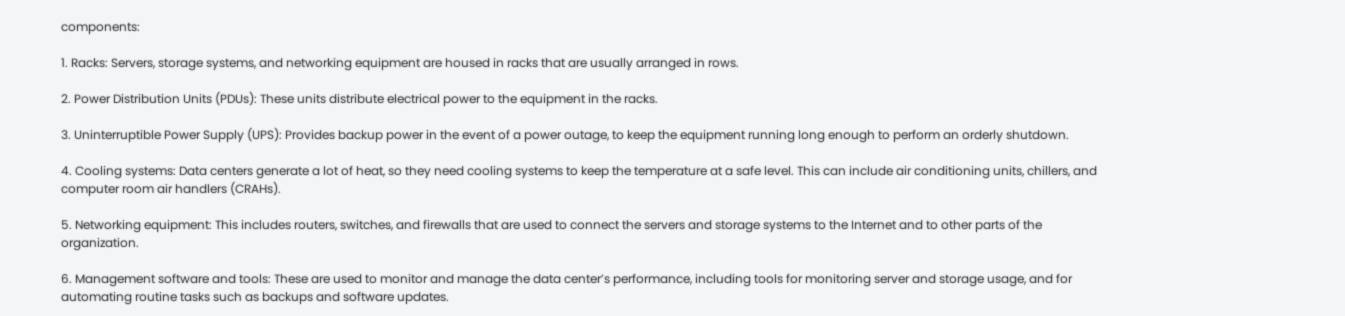components:

1. Racks: Servers, storage systems, and networking equipment are housed in racks that are usually arranged in rows.

2. Power Distribution Units (PDUs): These units distribute electrical power to the equipment in the racks.

3. Uninterruptible Power Supply (UPS): Provides backup power in the event of a power outage, to keep the equipment running long enough to perform an orderly shutdown.

4. Cooling systems: Data centers generate a lot of heat, so they need cooling systems to keep the temperature at a safe level. This can include air conditioning units, chillers, and computer room air handlers (CRAHs).

5. Networking equipment: This includes routers, switches, and firewalls that are used to connect the servers and storage systems to the Internet and to other parts of the organization.

6. Management software and tools: These are used to monitor and manage the data center’s performance, including tools for monitoring server and storage usage, and for automating routine tasks such as backups and software updates.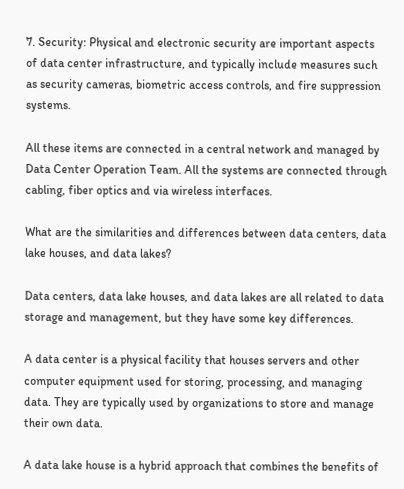7. Security: Physical and electronic security are important aspects of data center infrastructure, and typically include measures such as security cameras, biometric access controls, and fire suppression systems.

All these items are connected in a central network and managed by Data Center Operation Team. All the systems are connected through cabling, fiber optics and via wireless interfaces.

What are the similarities and differences between data centers, data lake houses, and data lakes?

Data centers, data lake houses, and data lakes are all related to data storage and management, but they have some key differences.

A data center is a physical facility that houses servers and other computer equipment used for storing, processing, and managing data. They are typically used by organizations to store and manage their own data.

A data lake house is a hybrid approach that combines the benefits of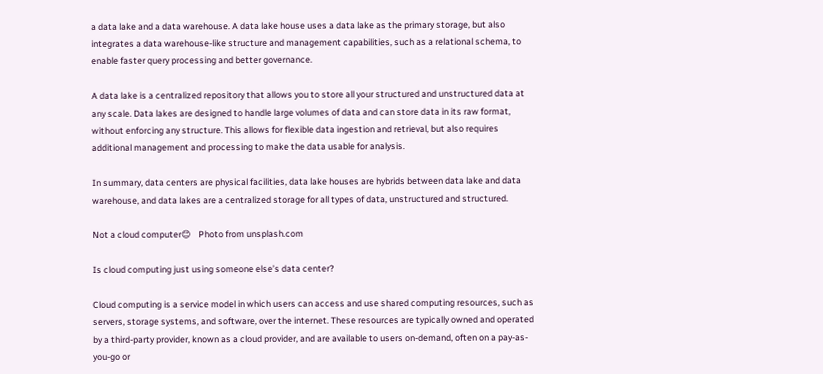a data lake and a data warehouse. A data lake house uses a data lake as the primary storage, but also integrates a data warehouse-like structure and management capabilities, such as a relational schema, to enable faster query processing and better governance.

A data lake is a centralized repository that allows you to store all your structured and unstructured data at any scale. Data lakes are designed to handle large volumes of data and can store data in its raw format, without enforcing any structure. This allows for flexible data ingestion and retrieval, but also requires additional management and processing to make the data usable for analysis.

In summary, data centers are physical facilities, data lake houses are hybrids between data lake and data warehouse, and data lakes are a centralized storage for all types of data, unstructured and structured.

Not a cloud computer😊    Photo from unsplash.com

Is cloud computing just using someone else’s data center?

Cloud computing is a service model in which users can access and use shared computing resources, such as servers, storage systems, and software, over the internet. These resources are typically owned and operated by a third-party provider, known as a cloud provider, and are available to users on-demand, often on a pay-as-you-go or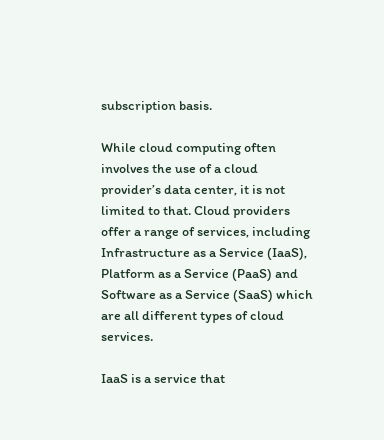subscription basis.

While cloud computing often involves the use of a cloud provider’s data center, it is not limited to that. Cloud providers offer a range of services, including Infrastructure as a Service (IaaS), Platform as a Service (PaaS) and Software as a Service (SaaS) which are all different types of cloud services.

IaaS is a service that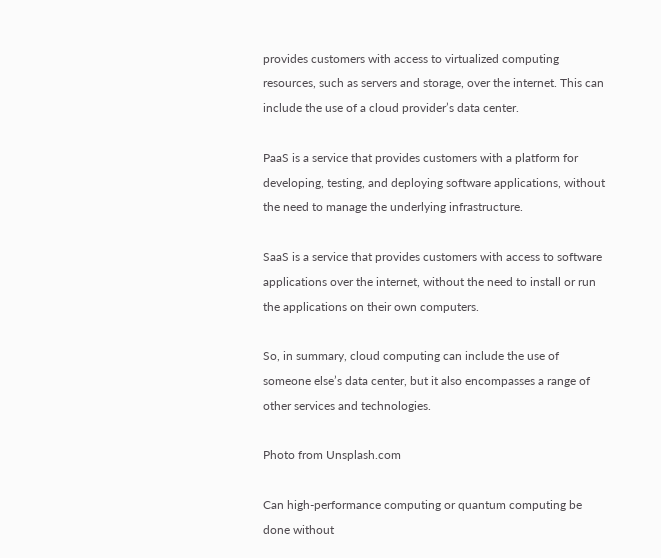provides customers with access to virtualized computing resources, such as servers and storage, over the internet. This can include the use of a cloud provider’s data center.

PaaS is a service that provides customers with a platform for developing, testing, and deploying software applications, without the need to manage the underlying infrastructure.

SaaS is a service that provides customers with access to software applications over the internet, without the need to install or run the applications on their own computers.

So, in summary, cloud computing can include the use of someone else’s data center, but it also encompasses a range of other services and technologies.

Photo from Unsplash.com

Can high-performance computing or quantum computing be done without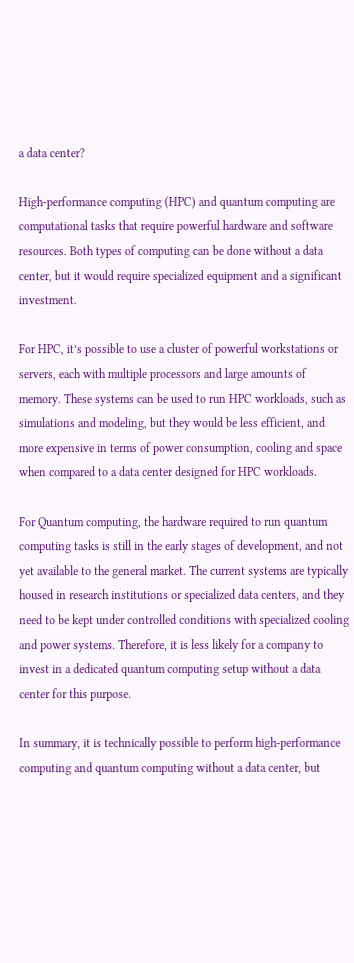a data center?

High-performance computing (HPC) and quantum computing are computational tasks that require powerful hardware and software resources. Both types of computing can be done without a data center, but it would require specialized equipment and a significant investment.

For HPC, it’s possible to use a cluster of powerful workstations or servers, each with multiple processors and large amounts of memory. These systems can be used to run HPC workloads, such as simulations and modeling, but they would be less efficient, and more expensive in terms of power consumption, cooling and space when compared to a data center designed for HPC workloads.

For Quantum computing, the hardware required to run quantum computing tasks is still in the early stages of development, and not yet available to the general market. The current systems are typically housed in research institutions or specialized data centers, and they need to be kept under controlled conditions with specialized cooling and power systems. Therefore, it is less likely for a company to invest in a dedicated quantum computing setup without a data center for this purpose.

In summary, it is technically possible to perform high-performance computing and quantum computing without a data center, but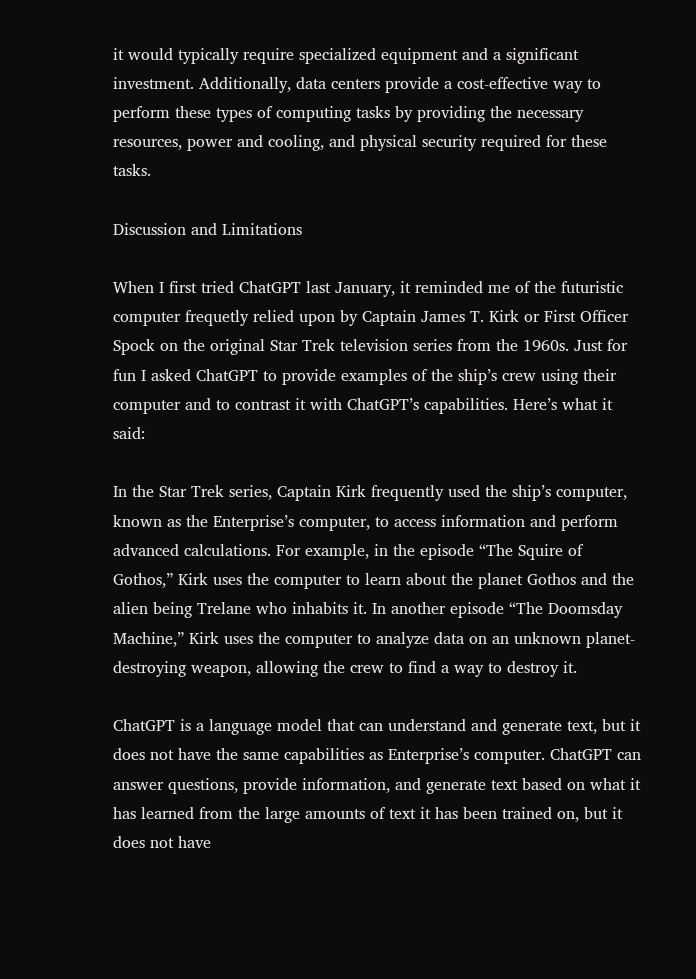it would typically require specialized equipment and a significant investment. Additionally, data centers provide a cost-effective way to perform these types of computing tasks by providing the necessary resources, power and cooling, and physical security required for these tasks.

Discussion and Limitations

When I first tried ChatGPT last January, it reminded me of the futuristic computer frequetly relied upon by Captain James T. Kirk or First Officer Spock on the original Star Trek television series from the 1960s. Just for fun I asked ChatGPT to provide examples of the ship’s crew using their computer and to contrast it with ChatGPT’s capabilities. Here’s what it said:

In the Star Trek series, Captain Kirk frequently used the ship’s computer, known as the Enterprise’s computer, to access information and perform advanced calculations. For example, in the episode “The Squire of Gothos,” Kirk uses the computer to learn about the planet Gothos and the alien being Trelane who inhabits it. In another episode “The Doomsday Machine,” Kirk uses the computer to analyze data on an unknown planet-destroying weapon, allowing the crew to find a way to destroy it.

ChatGPT is a language model that can understand and generate text, but it does not have the same capabilities as Enterprise’s computer. ChatGPT can answer questions, provide information, and generate text based on what it has learned from the large amounts of text it has been trained on, but it does not have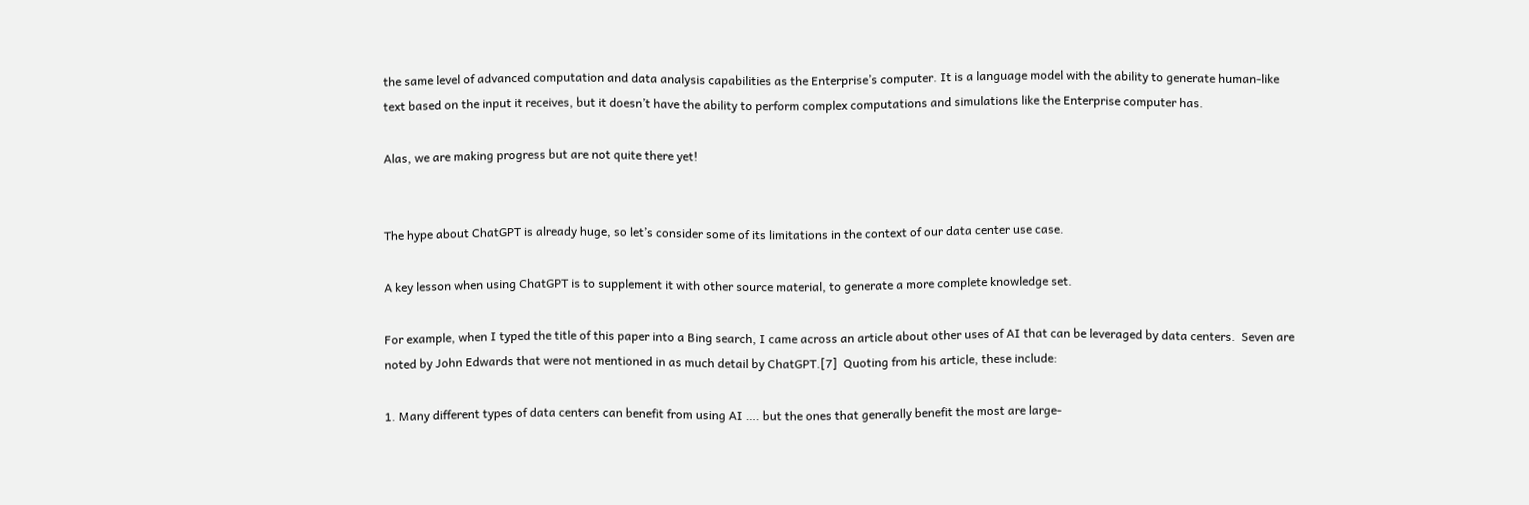the same level of advanced computation and data analysis capabilities as the Enterprise’s computer. It is a language model with the ability to generate human-like text based on the input it receives, but it doesn’t have the ability to perform complex computations and simulations like the Enterprise computer has.

Alas, we are making progress but are not quite there yet!


The hype about ChatGPT is already huge, so let’s consider some of its limitations in the context of our data center use case.

A key lesson when using ChatGPT is to supplement it with other source material, to generate a more complete knowledge set.

For example, when I typed the title of this paper into a Bing search, I came across an article about other uses of AI that can be leveraged by data centers.  Seven are noted by John Edwards that were not mentioned in as much detail by ChatGPT.[7]  Quoting from his article, these include:

1. Many different types of data centers can benefit from using AI …. but the ones that generally benefit the most are large-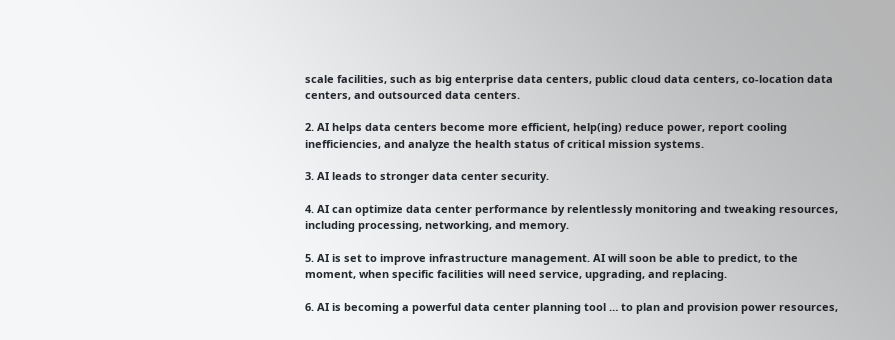scale facilities, such as big enterprise data centers, public cloud data centers, co-location data centers, and outsourced data centers.

2. AI helps data centers become more efficient, help(ing) reduce power, report cooling inefficiencies, and analyze the health status of critical mission systems.

3. AI leads to stronger data center security.

4. AI can optimize data center performance by relentlessly monitoring and tweaking resources, including processing, networking, and memory.

5. AI is set to improve infrastructure management. AI will soon be able to predict, to the moment, when specific facilities will need service, upgrading, and replacing.

6. AI is becoming a powerful data center planning tool … to plan and provision power resources,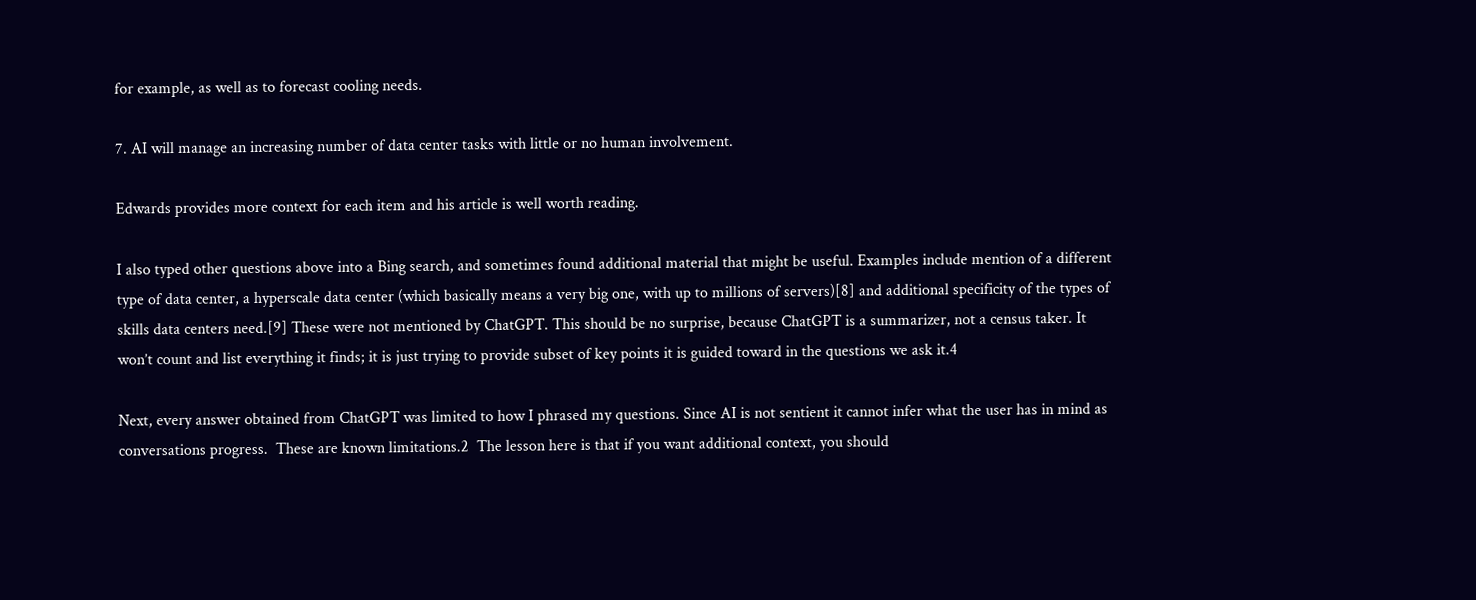for example, as well as to forecast cooling needs.

7. AI will manage an increasing number of data center tasks with little or no human involvement.

Edwards provides more context for each item and his article is well worth reading.

I also typed other questions above into a Bing search, and sometimes found additional material that might be useful. Examples include mention of a different type of data center, a hyperscale data center (which basically means a very big one, with up to millions of servers)[8] and additional specificity of the types of skills data centers need.[9] These were not mentioned by ChatGPT. This should be no surprise, because ChatGPT is a summarizer, not a census taker. It won’t count and list everything it finds; it is just trying to provide subset of key points it is guided toward in the questions we ask it.4

Next, every answer obtained from ChatGPT was limited to how I phrased my questions. Since AI is not sentient it cannot infer what the user has in mind as conversations progress.  These are known limitations.2  The lesson here is that if you want additional context, you should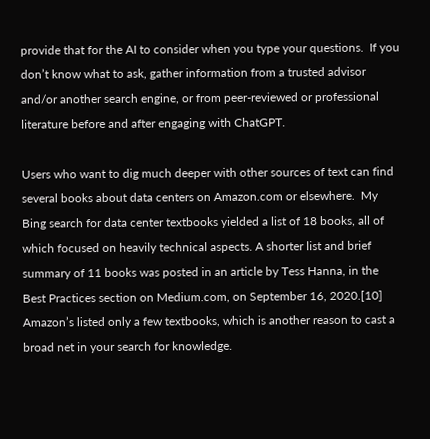provide that for the AI to consider when you type your questions.  If you don’t know what to ask, gather information from a trusted advisor and/or another search engine, or from peer-reviewed or professional literature before and after engaging with ChatGPT.

Users who want to dig much deeper with other sources of text can find several books about data centers on Amazon.com or elsewhere.  My Bing search for data center textbooks yielded a list of 18 books, all of which focused on heavily technical aspects. A shorter list and brief summary of 11 books was posted in an article by Tess Hanna, in the Best Practices section on Medium.com, on September 16, 2020.[10]  Amazon’s listed only a few textbooks, which is another reason to cast a broad net in your search for knowledge.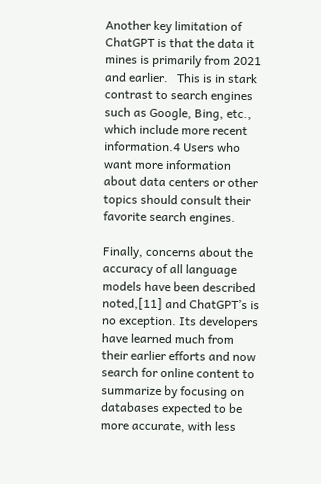Another key limitation of ChatGPT is that the data it mines is primarily from 2021 and earlier.   This is in stark contrast to search engines such as Google, Bing, etc., which include more recent information.4 Users who want more information about data centers or other topics should consult their favorite search engines.

Finally, concerns about the accuracy of all language models have been described noted,[11] and ChatGPT’s is no exception. Its developers have learned much from their earlier efforts and now search for online content to summarize by focusing on databases expected to be more accurate, with less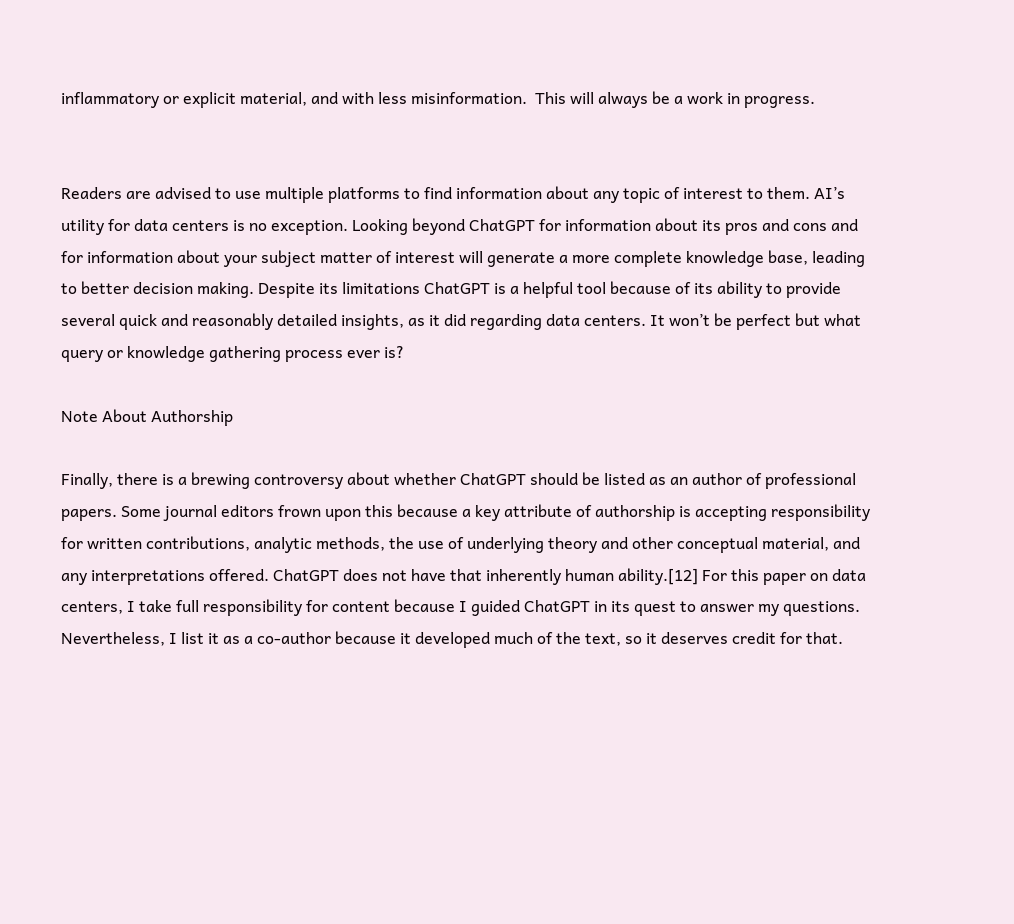inflammatory or explicit material, and with less misinformation.  This will always be a work in progress.


Readers are advised to use multiple platforms to find information about any topic of interest to them. AI’s utility for data centers is no exception. Looking beyond ChatGPT for information about its pros and cons and for information about your subject matter of interest will generate a more complete knowledge base, leading to better decision making. Despite its limitations ChatGPT is a helpful tool because of its ability to provide several quick and reasonably detailed insights, as it did regarding data centers. It won’t be perfect but what query or knowledge gathering process ever is?

Note About Authorship

Finally, there is a brewing controversy about whether ChatGPT should be listed as an author of professional papers. Some journal editors frown upon this because a key attribute of authorship is accepting responsibility for written contributions, analytic methods, the use of underlying theory and other conceptual material, and any interpretations offered. ChatGPT does not have that inherently human ability.[12] For this paper on data centers, I take full responsibility for content because I guided ChatGPT in its quest to answer my questions. Nevertheless, I list it as a co-author because it developed much of the text, so it deserves credit for that.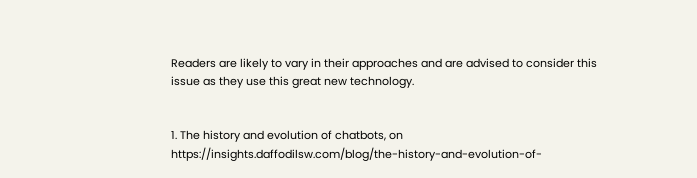Readers are likely to vary in their approaches and are advised to consider this issue as they use this great new technology.


1. The history and evolution of chatbots, on https://insights.daffodilsw.com/blog/the-history-and-evolution-of-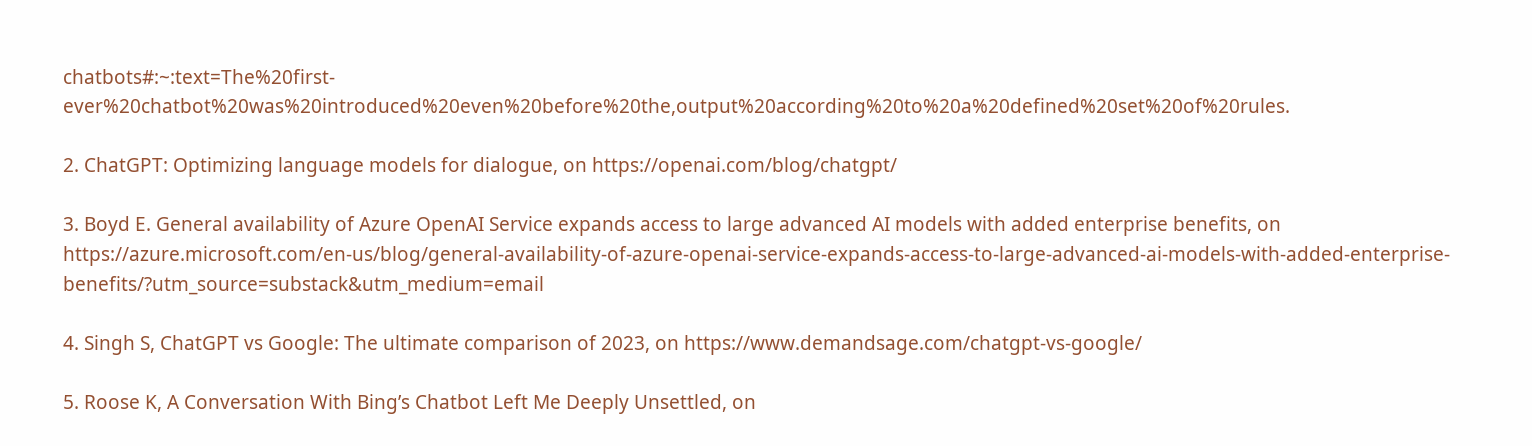chatbots#:~:text=The%20first-ever%20chatbot%20was%20introduced%20even%20before%20the,output%20according%20to%20a%20defined%20set%20of%20rules.

2. ChatGPT: Optimizing language models for dialogue, on https://openai.com/blog/chatgpt/

3. Boyd E. General availability of Azure OpenAI Service expands access to large advanced AI models with added enterprise benefits, on https://azure.microsoft.com/en-us/blog/general-availability-of-azure-openai-service-expands-access-to-large-advanced-ai-models-with-added-enterprise-benefits/?utm_source=substack&utm_medium=email

4. Singh S, ChatGPT vs Google: The ultimate comparison of 2023, on https://www.demandsage.com/chatgpt-vs-google/

5. Roose K, A Conversation With Bing’s Chatbot Left Me Deeply Unsettled, on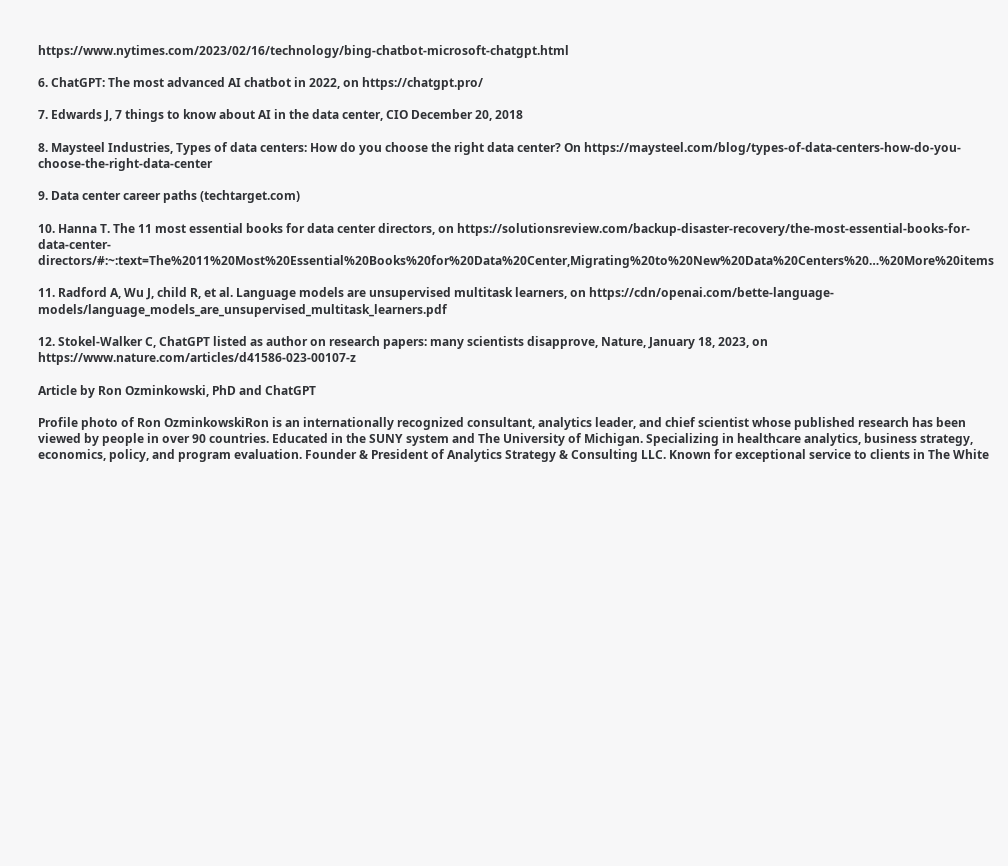https://www.nytimes.com/2023/02/16/technology/bing-chatbot-microsoft-chatgpt.html

6. ChatGPT: The most advanced AI chatbot in 2022, on https://chatgpt.pro/

7. Edwards J, 7 things to know about AI in the data center, CIO December 20, 2018

8. Maysteel Industries, Types of data centers: How do you choose the right data center? On https://maysteel.com/blog/types-of-data-centers-how-do-you-choose-the-right-data-center

9. Data center career paths (techtarget.com)

10. Hanna T. The 11 most essential books for data center directors, on https://solutionsreview.com/backup-disaster-recovery/the-most-essential-books-for-data-center-directors/#:~:text=The%2011%20Most%20Essential%20Books%20for%20Data%20Center,Migrating%20to%20New%20Data%20Centers%20…%20More%20items

11. Radford A, Wu J, child R, et al. Language models are unsupervised multitask learners, on https://cdn/openai.com/bette-language-models/language_models_are_unsupervised_multitask_learners.pdf

12. Stokel-Walker C, ChatGPT listed as author on research papers: many scientists disapprove, Nature, January 18, 2023, on https://www.nature.com/articles/d41586-023-00107-z

Article by Ron Ozminkowski, PhD and ChatGPT

Profile photo of Ron OzminkowskiRon is an internationally recognized consultant, analytics leader, and chief scientist whose published research has been viewed by people in over 90 countries. Educated in the SUNY system and The University of Michigan. Specializing in healthcare analytics, business strategy, economics, policy, and program evaluation. Founder & President of Analytics Strategy & Consulting LLC. Known for exceptional service to clients in The White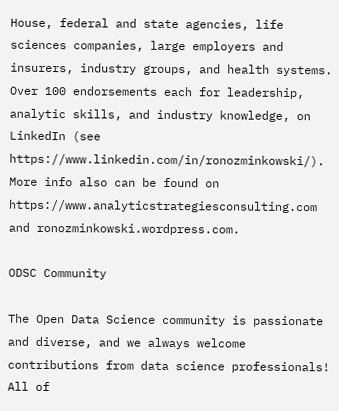House, federal and state agencies, life sciences companies, large employers and insurers, industry groups, and health systems. Over 100 endorsements each for leadership, analytic skills, and industry knowledge, on LinkedIn (see https://www.linkedin.com/in/ronozminkowski/). More info also can be found on https://www.analyticstrategiesconsulting.com and ronozminkowski.wordpress.com.

ODSC Community

The Open Data Science community is passionate and diverse, and we always welcome contributions from data science professionals! All of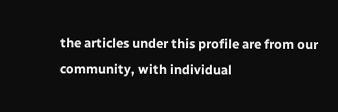the articles under this profile are from our community, with individual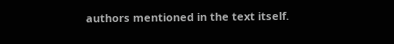authors mentioned in the text itself.